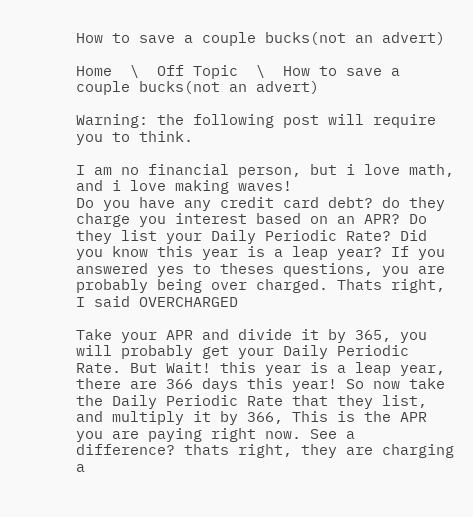How to save a couple bucks(not an advert)

Home  \  Off Topic  \  How to save a couple bucks(not an advert)

Warning: the following post will require you to think.

I am no financial person, but i love math, and i love making waves!
Do you have any credit card debt? do they charge you interest based on an APR? Do they list your Daily Periodic Rate? Did you know this year is a leap year? If you answered yes to theses questions, you are probably being over charged. Thats right, I said OVERCHARGED

Take your APR and divide it by 365, you will probably get your Daily Periodic Rate. But Wait! this year is a leap year, there are 366 days this year! So now take the Daily Periodic Rate that they list, and multiply it by 366, This is the APR you are paying right now. See a difference? thats right, they are charging a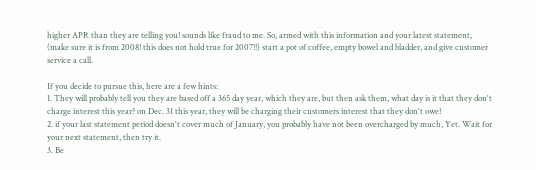higher APR than they are telling you! sounds like fraud to me. So, armed with this information and your latest statement, (make sure it is from 2008! this does not hold true for 2007!!) start a pot of coffee, empty bowel and bladder, and give customer service a call.

If you decide to pursue this, here are a few hints:
1. They will probably tell you they are based off a 365 day year, which they are, but then ask them, what day is it that they don't charge interest this year? on Dec. 31 this year, they will be charging their customers interest that they don't owe!
2. if your last statement period doesn't cover much of January, you probably have not been overcharged by much, Yet. Wait for your next statement, then try it.
3. Be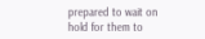prepared to wait on hold for them to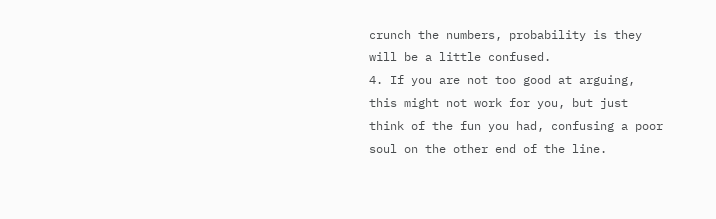crunch the numbers, probability is they will be a little confused.
4. If you are not too good at arguing, this might not work for you, but just think of the fun you had, confusing a poor soul on the other end of the line.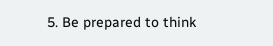5. Be prepared to think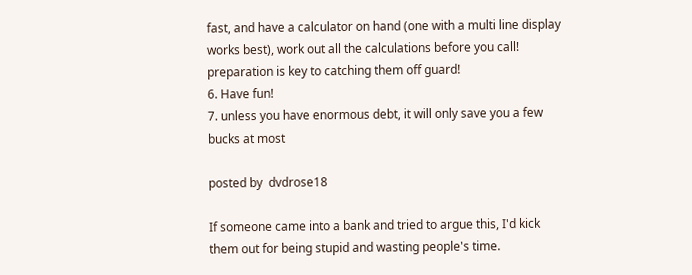fast, and have a calculator on hand (one with a multi line display works best), work out all the calculations before you call! preparation is key to catching them off guard!
6. Have fun!
7. unless you have enormous debt, it will only save you a few bucks at most

posted by  dvdrose18

If someone came into a bank and tried to argue this, I'd kick them out for being stupid and wasting people's time.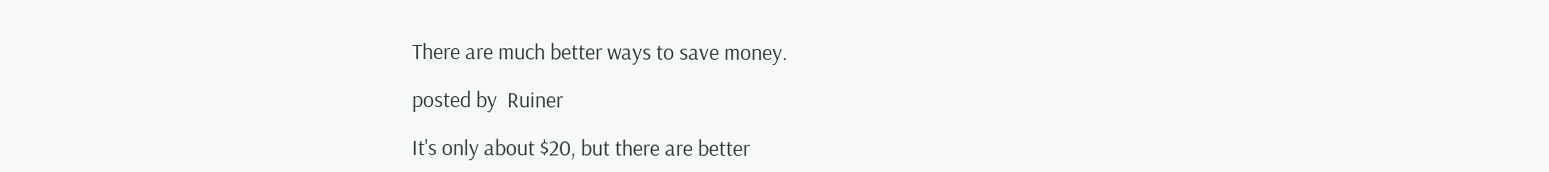There are much better ways to save money.

posted by  Ruiner

It's only about $20, but there are better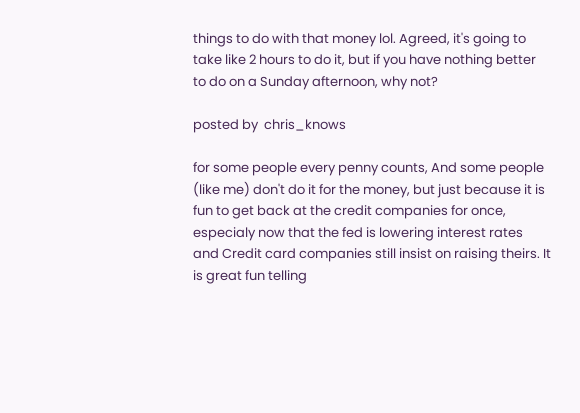things to do with that money lol. Agreed, it's going to take like 2 hours to do it, but if you have nothing better to do on a Sunday afternoon, why not?

posted by  chris_knows

for some people every penny counts, And some people (like me) don't do it for the money, but just because it is fun to get back at the credit companies for once, especialy now that the fed is lowering interest rates and Credit card companies still insist on raising theirs. It is great fun telling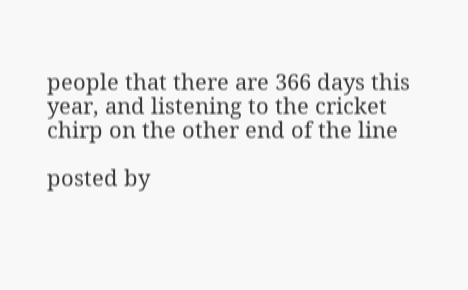people that there are 366 days this year, and listening to the cricket chirp on the other end of the line

posted by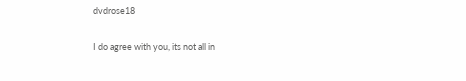dvdrose18

I do agree with you, its not all in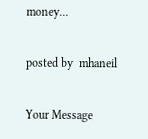money...

posted by  mhaneil

Your Message